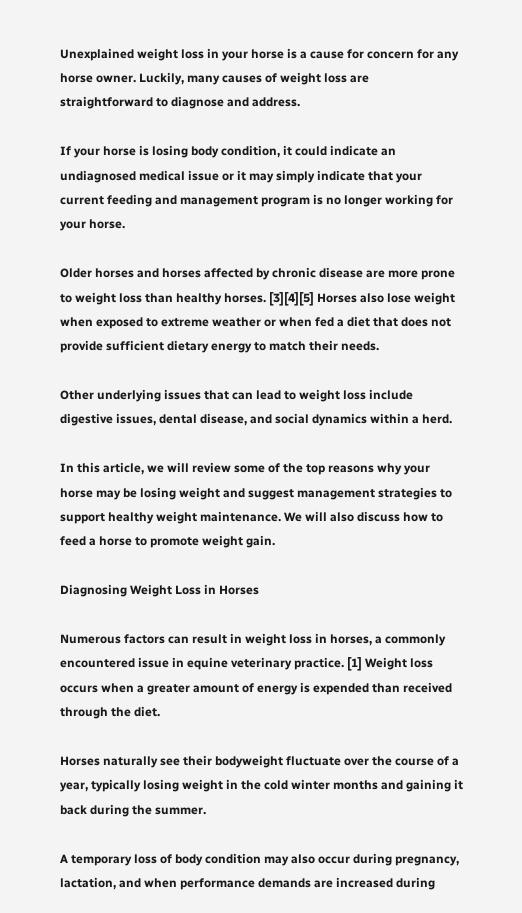Unexplained weight loss in your horse is a cause for concern for any horse owner. Luckily, many causes of weight loss are straightforward to diagnose and address.

If your horse is losing body condition, it could indicate an undiagnosed medical issue or it may simply indicate that your current feeding and management program is no longer working for your horse.

Older horses and horses affected by chronic disease are more prone to weight loss than healthy horses. [3][4][5] Horses also lose weight when exposed to extreme weather or when fed a diet that does not provide sufficient dietary energy to match their needs.

Other underlying issues that can lead to weight loss include digestive issues, dental disease, and social dynamics within a herd.

In this article, we will review some of the top reasons why your horse may be losing weight and suggest management strategies to support healthy weight maintenance. We will also discuss how to feed a horse to promote weight gain.

Diagnosing Weight Loss in Horses

Numerous factors can result in weight loss in horses, a commonly encountered issue in equine veterinary practice. [1] Weight loss occurs when a greater amount of energy is expended than received through the diet.

Horses naturally see their bodyweight fluctuate over the course of a year, typically losing weight in the cold winter months and gaining it back during the summer.

A temporary loss of body condition may also occur during pregnancy, lactation, and when performance demands are increased during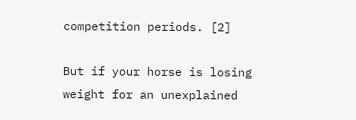competition periods. [2]

But if your horse is losing weight for an unexplained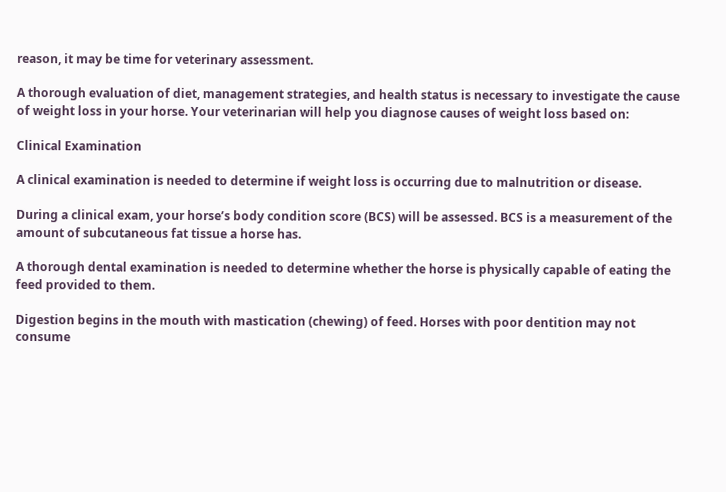reason, it may be time for veterinary assessment.

A thorough evaluation of diet, management strategies, and health status is necessary to investigate the cause of weight loss in your horse. Your veterinarian will help you diagnose causes of weight loss based on:

Clinical Examination

A clinical examination is needed to determine if weight loss is occurring due to malnutrition or disease.

During a clinical exam, your horse’s body condition score (BCS) will be assessed. BCS is a measurement of the amount of subcutaneous fat tissue a horse has.

A thorough dental examination is needed to determine whether the horse is physically capable of eating the feed provided to them.

Digestion begins in the mouth with mastication (chewing) of feed. Horses with poor dentition may not consume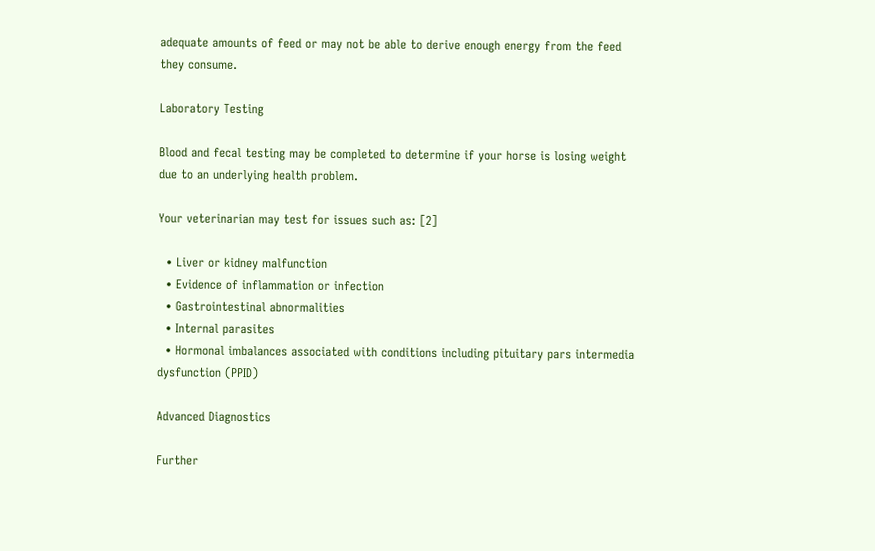adequate amounts of feed or may not be able to derive enough energy from the feed they consume.

Laboratory Testing

Blood and fecal testing may be completed to determine if your horse is losing weight due to an underlying health problem.

Your veterinarian may test for issues such as: [2]

  • Liver or kidney malfunction
  • Evidence of inflammation or infection
  • Gastrointestinal abnormalities
  • Internal parasites
  • Hormonal imbalances associated with conditions including pituitary pars intermedia dysfunction (PPID)

Advanced Diagnostics

Further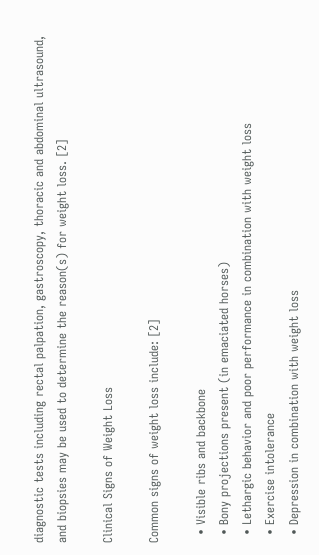diagnostic tests including rectal palpation, gastroscopy, thoracic and abdominal ultrasound, and biopsies may be used to determine the reason(s) for weight loss. [2]

Clinical Signs of Weight Loss

Common signs of weight loss include: [2]

  • Visible ribs and backbone
  • Bony projections present (in emaciated horses)
  • Lethargic behavior and poor performance in combination with weight loss
  • Exercise intolerance
  • Depression in combination with weight loss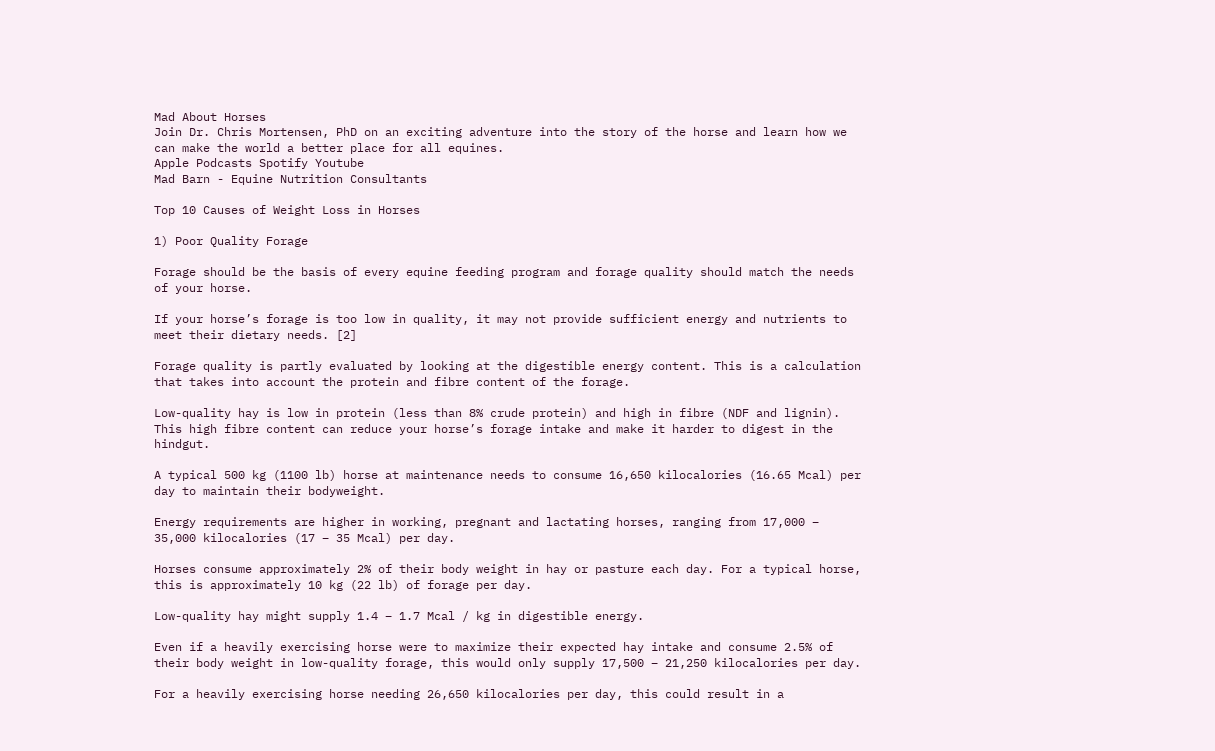Mad About Horses
Join Dr. Chris Mortensen, PhD on an exciting adventure into the story of the horse and learn how we can make the world a better place for all equines.
Apple Podcasts Spotify Youtube
Mad Barn - Equine Nutrition Consultants

Top 10 Causes of Weight Loss in Horses

1) Poor Quality Forage

Forage should be the basis of every equine feeding program and forage quality should match the needs of your horse.

If your horse’s forage is too low in quality, it may not provide sufficient energy and nutrients to meet their dietary needs. [2]

Forage quality is partly evaluated by looking at the digestible energy content. This is a calculation that takes into account the protein and fibre content of the forage.

Low-quality hay is low in protein (less than 8% crude protein) and high in fibre (NDF and lignin). This high fibre content can reduce your horse’s forage intake and make it harder to digest in the hindgut.

A typical 500 kg (1100 lb) horse at maintenance needs to consume 16,650 kilocalories (16.65 Mcal) per day to maintain their bodyweight.

Energy requirements are higher in working, pregnant and lactating horses, ranging from 17,000 – 35,000 kilocalories (17 – 35 Mcal) per day.

Horses consume approximately 2% of their body weight in hay or pasture each day. For a typical horse, this is approximately 10 kg (22 lb) of forage per day.

Low-quality hay might supply 1.4 – 1.7 Mcal / kg in digestible energy.

Even if a heavily exercising horse were to maximize their expected hay intake and consume 2.5% of their body weight in low-quality forage, this would only supply 17,500 – 21,250 kilocalories per day.

For a heavily exercising horse needing 26,650 kilocalories per day, this could result in a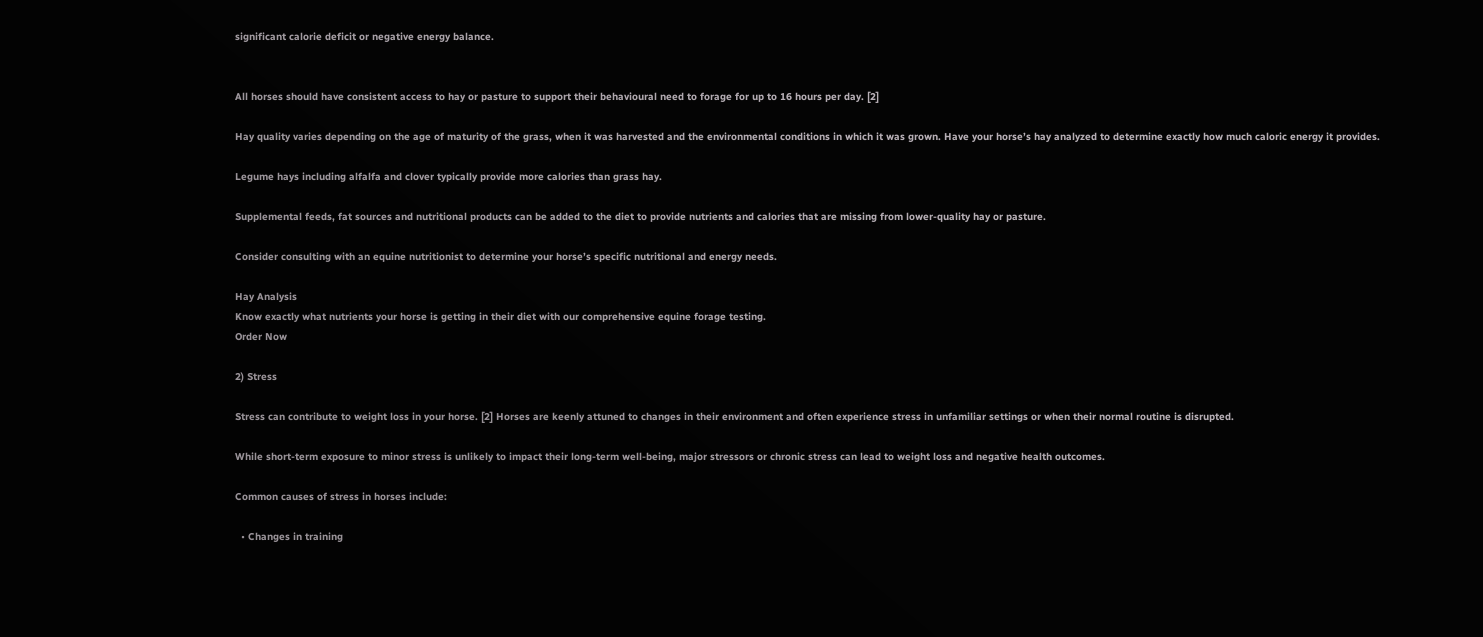significant calorie deficit or negative energy balance.


All horses should have consistent access to hay or pasture to support their behavioural need to forage for up to 16 hours per day. [2]

Hay quality varies depending on the age of maturity of the grass, when it was harvested and the environmental conditions in which it was grown. Have your horse’s hay analyzed to determine exactly how much caloric energy it provides.

Legume hays including alfalfa and clover typically provide more calories than grass hay.

Supplemental feeds, fat sources and nutritional products can be added to the diet to provide nutrients and calories that are missing from lower-quality hay or pasture.

Consider consulting with an equine nutritionist to determine your horse’s specific nutritional and energy needs.

Hay Analysis
Know exactly what nutrients your horse is getting in their diet with our comprehensive equine forage testing.
Order Now

2) Stress

Stress can contribute to weight loss in your horse. [2] Horses are keenly attuned to changes in their environment and often experience stress in unfamiliar settings or when their normal routine is disrupted.

While short-term exposure to minor stress is unlikely to impact their long-term well-being, major stressors or chronic stress can lead to weight loss and negative health outcomes.

Common causes of stress in horses include:

  • Changes in training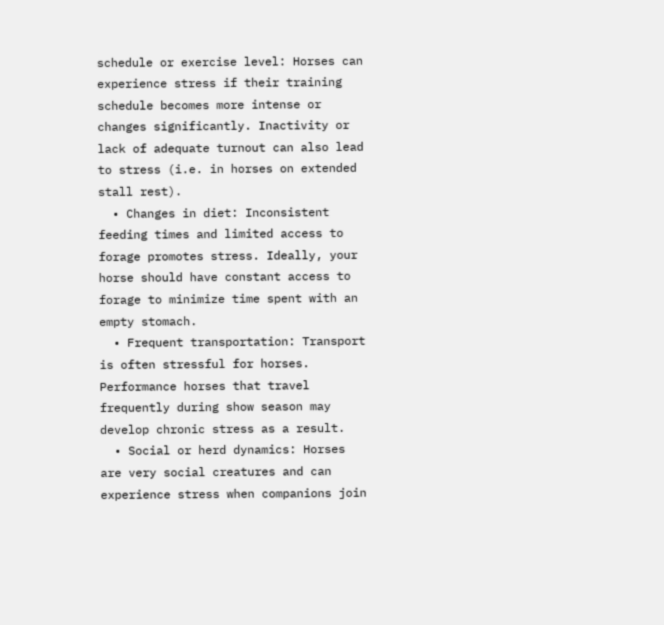schedule or exercise level: Horses can experience stress if their training schedule becomes more intense or changes significantly. Inactivity or lack of adequate turnout can also lead to stress (i.e. in horses on extended stall rest).
  • Changes in diet: Inconsistent feeding times and limited access to forage promotes stress. Ideally, your horse should have constant access to forage to minimize time spent with an empty stomach.
  • Frequent transportation: Transport is often stressful for horses. Performance horses that travel frequently during show season may develop chronic stress as a result.
  • Social or herd dynamics: Horses are very social creatures and can experience stress when companions join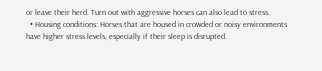or leave their herd. Turn out with aggressive horses can also lead to stress.
  • Housing conditions: Horses that are housed in crowded or noisy environments have higher stress levels, especially if their sleep is disrupted.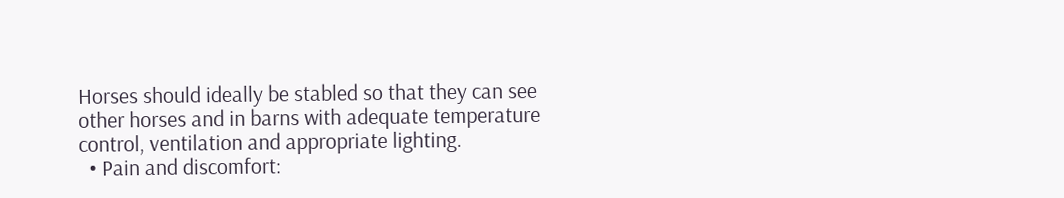Horses should ideally be stabled so that they can see other horses and in barns with adequate temperature control, ventilation and appropriate lighting.
  • Pain and discomfort: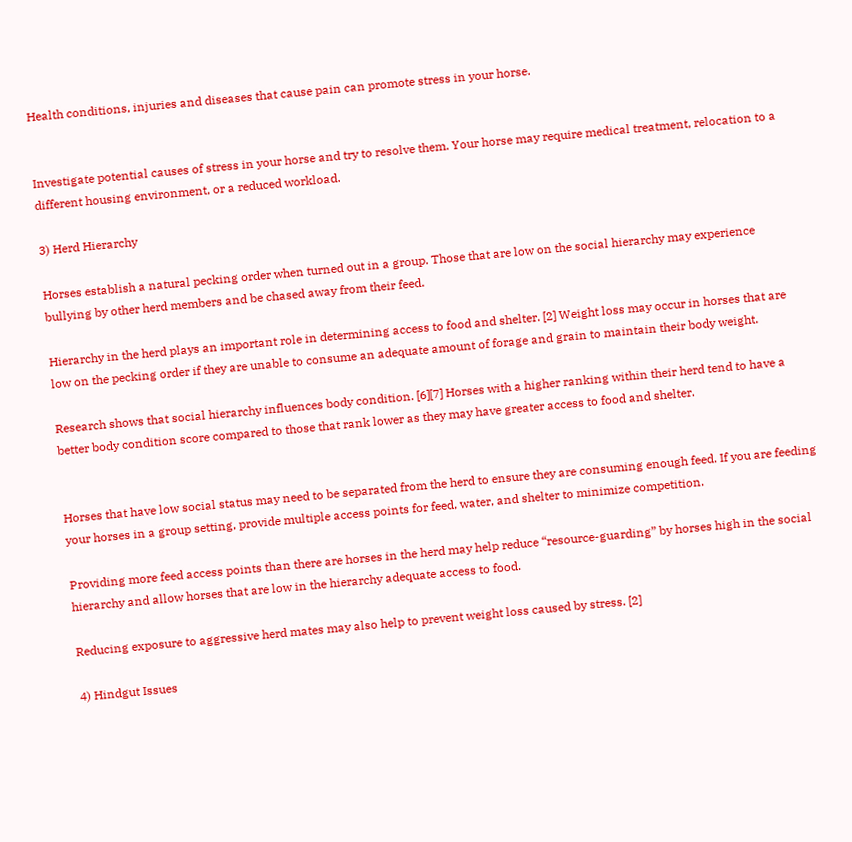Health conditions, injuries and diseases that cause pain can promote stress in your horse.


Investigate potential causes of stress in your horse and try to resolve them. Your horse may require medical treatment, relocation to a different housing environment, or a reduced workload.

3) Herd Hierarchy

Horses establish a natural pecking order when turned out in a group. Those that are low on the social hierarchy may experience bullying by other herd members and be chased away from their feed.

Hierarchy in the herd plays an important role in determining access to food and shelter. [2] Weight loss may occur in horses that are low on the pecking order if they are unable to consume an adequate amount of forage and grain to maintain their body weight.

Research shows that social hierarchy influences body condition. [6][7] Horses with a higher ranking within their herd tend to have a better body condition score compared to those that rank lower as they may have greater access to food and shelter.


Horses that have low social status may need to be separated from the herd to ensure they are consuming enough feed. If you are feeding your horses in a group setting, provide multiple access points for feed, water, and shelter to minimize competition.

Providing more feed access points than there are horses in the herd may help reduce “resource-guarding” by horses high in the social hierarchy and allow horses that are low in the hierarchy adequate access to food.

Reducing exposure to aggressive herd mates may also help to prevent weight loss caused by stress. [2]

4) Hindgut Issues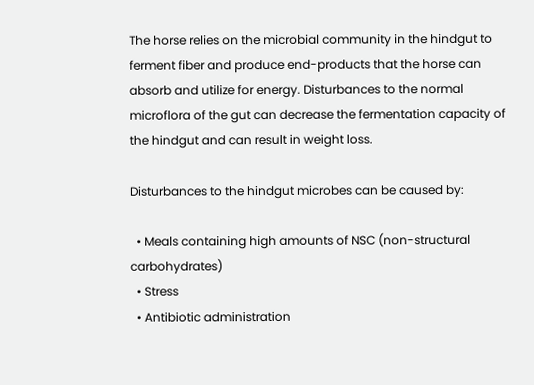The horse relies on the microbial community in the hindgut to ferment fiber and produce end-products that the horse can absorb and utilize for energy. Disturbances to the normal microflora of the gut can decrease the fermentation capacity of the hindgut and can result in weight loss.

Disturbances to the hindgut microbes can be caused by:

  • Meals containing high amounts of NSC (non-structural carbohydrates)
  • Stress
  • Antibiotic administration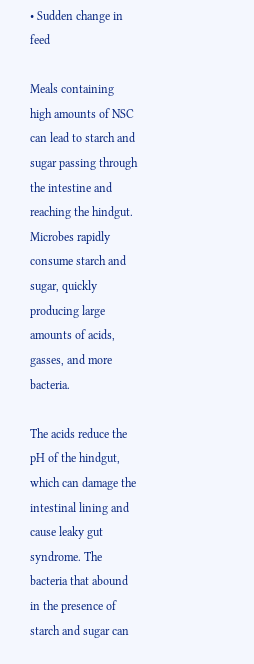• Sudden change in feed

Meals containing high amounts of NSC can lead to starch and sugar passing through the intestine and reaching the hindgut. Microbes rapidly consume starch and sugar, quickly producing large amounts of acids, gasses, and more bacteria.

The acids reduce the pH of the hindgut, which can damage the intestinal lining and cause leaky gut syndrome. The bacteria that abound in the presence of starch and sugar can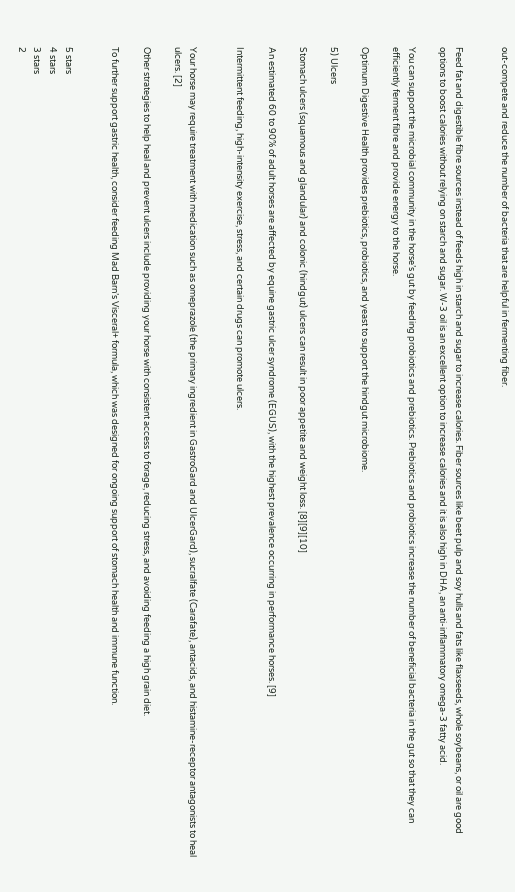out-compete and reduce the number of bacteria that are helpful in fermenting fiber.


Feed fat and digestible fibre sources instead of feeds high in starch and sugar to increase calories. Fiber sources like beet pulp and soy hulls and fats like flaxseeds, whole soybeans, or oil are good options to boost calories without relying on starch and sugar. W-3 oil is an excellent option to increase calories and it is also high in DHA, an anti-inflammatory omega-3 fatty acid.

You can support the microbial community in the horse’s gut by feeding probiotics and prebiotics. Prebiotics and probiotics increase the number of beneficial bacteria in the gut so that they can efficiently ferment fibre and provide energy to the horse.

Optimum Digestive Health provides prebiotics, probiotics, and yeast to support the hindgut microbiome.

5) Ulcers

Stomach ulcers (squamous and glandular) and colonic (hindgut) ulcers can result in poor appetite and weight loss. [8][9][10]

An estimated 60 to 90% of adult horses are affected by equine gastric ulcer syndrome (EGUS), with the highest prevalence occurring in performance horses. [9]

Intermittent feeding, high-intensity exercise, stress, and certain drugs can promote ulcers.


Your horse may require treatment with medication such as omeprazole (the primary ingredient in GastroGard and UlcerGard), sucralfate (Carafate), antacids, and histamine-receptor antagonists to heal ulcers. [2]

Other strategies to help heal and prevent ulcers include providing your horse with consistent access to forage, reducing stress, and avoiding feeding a high grain diet.

To further support gastric health, consider feeding Mad Barn’s Visceral+ formula, which was designed for ongoing support of stomach health and immune function.


5 stars
4 stars
3 stars
2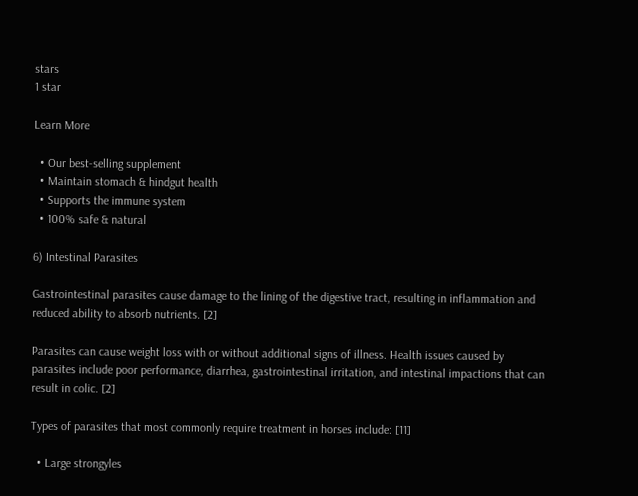stars
1 star

Learn More

  • Our best-selling supplement
  • Maintain stomach & hindgut health
  • Supports the immune system
  • 100% safe & natural

6) Intestinal Parasites

Gastrointestinal parasites cause damage to the lining of the digestive tract, resulting in inflammation and reduced ability to absorb nutrients. [2]

Parasites can cause weight loss with or without additional signs of illness. Health issues caused by parasites include poor performance, diarrhea, gastrointestinal irritation, and intestinal impactions that can result in colic. [2]

Types of parasites that most commonly require treatment in horses include: [11]

  • Large strongyles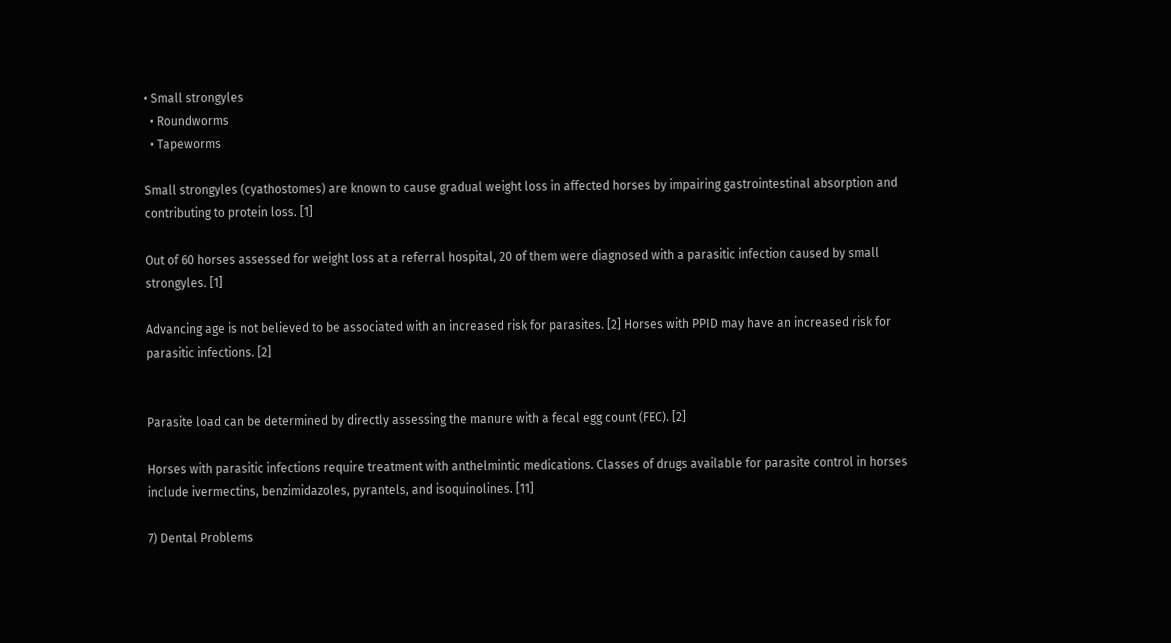• Small strongyles
  • Roundworms
  • Tapeworms

Small strongyles (cyathostomes) are known to cause gradual weight loss in affected horses by impairing gastrointestinal absorption and contributing to protein loss. [1]

Out of 60 horses assessed for weight loss at a referral hospital, 20 of them were diagnosed with a parasitic infection caused by small strongyles. [1]

Advancing age is not believed to be associated with an increased risk for parasites. [2] Horses with PPID may have an increased risk for parasitic infections. [2]


Parasite load can be determined by directly assessing the manure with a fecal egg count (FEC). [2]

Horses with parasitic infections require treatment with anthelmintic medications. Classes of drugs available for parasite control in horses include ivermectins, benzimidazoles, pyrantels, and isoquinolines. [11]

7) Dental Problems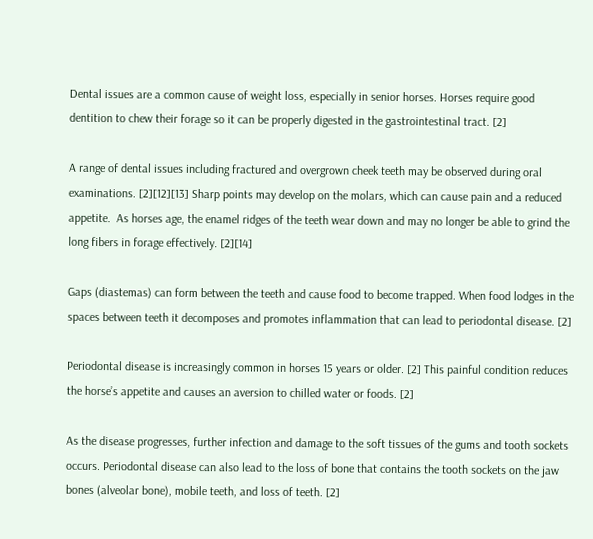Dental issues are a common cause of weight loss, especially in senior horses. Horses require good dentition to chew their forage so it can be properly digested in the gastrointestinal tract. [2]

A range of dental issues including fractured and overgrown cheek teeth may be observed during oral examinations. [2][12][13] Sharp points may develop on the molars, which can cause pain and a reduced appetite.  As horses age, the enamel ridges of the teeth wear down and may no longer be able to grind the long fibers in forage effectively. [2][14]

Gaps (diastemas) can form between the teeth and cause food to become trapped. When food lodges in the spaces between teeth it decomposes and promotes inflammation that can lead to periodontal disease. [2]

Periodontal disease is increasingly common in horses 15 years or older. [2] This painful condition reduces the horse’s appetite and causes an aversion to chilled water or foods. [2]

As the disease progresses, further infection and damage to the soft tissues of the gums and tooth sockets occurs. Periodontal disease can also lead to the loss of bone that contains the tooth sockets on the jaw bones (alveolar bone), mobile teeth, and loss of teeth. [2]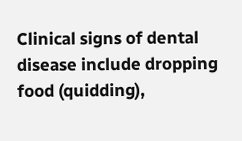Clinical signs of dental disease include dropping food (quidding),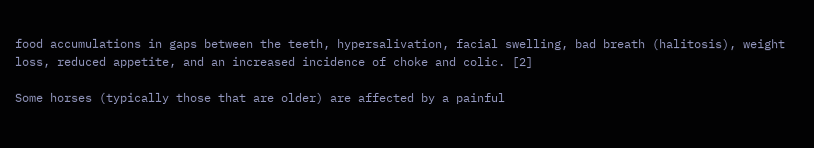food accumulations in gaps between the teeth, hypersalivation, facial swelling, bad breath (halitosis), weight loss, reduced appetite, and an increased incidence of choke and colic. [2]

Some horses (typically those that are older) are affected by a painful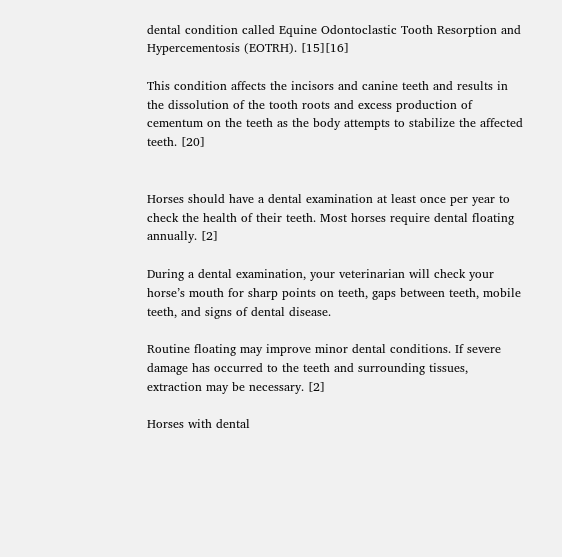dental condition called Equine Odontoclastic Tooth Resorption and Hypercementosis (EOTRH). [15][16]

This condition affects the incisors and canine teeth and results in the dissolution of the tooth roots and excess production of cementum on the teeth as the body attempts to stabilize the affected teeth. [20]


Horses should have a dental examination at least once per year to check the health of their teeth. Most horses require dental floating annually. [2]

During a dental examination, your veterinarian will check your horse’s mouth for sharp points on teeth, gaps between teeth, mobile teeth, and signs of dental disease.

Routine floating may improve minor dental conditions. If severe damage has occurred to the teeth and surrounding tissues, extraction may be necessary. [2]

Horses with dental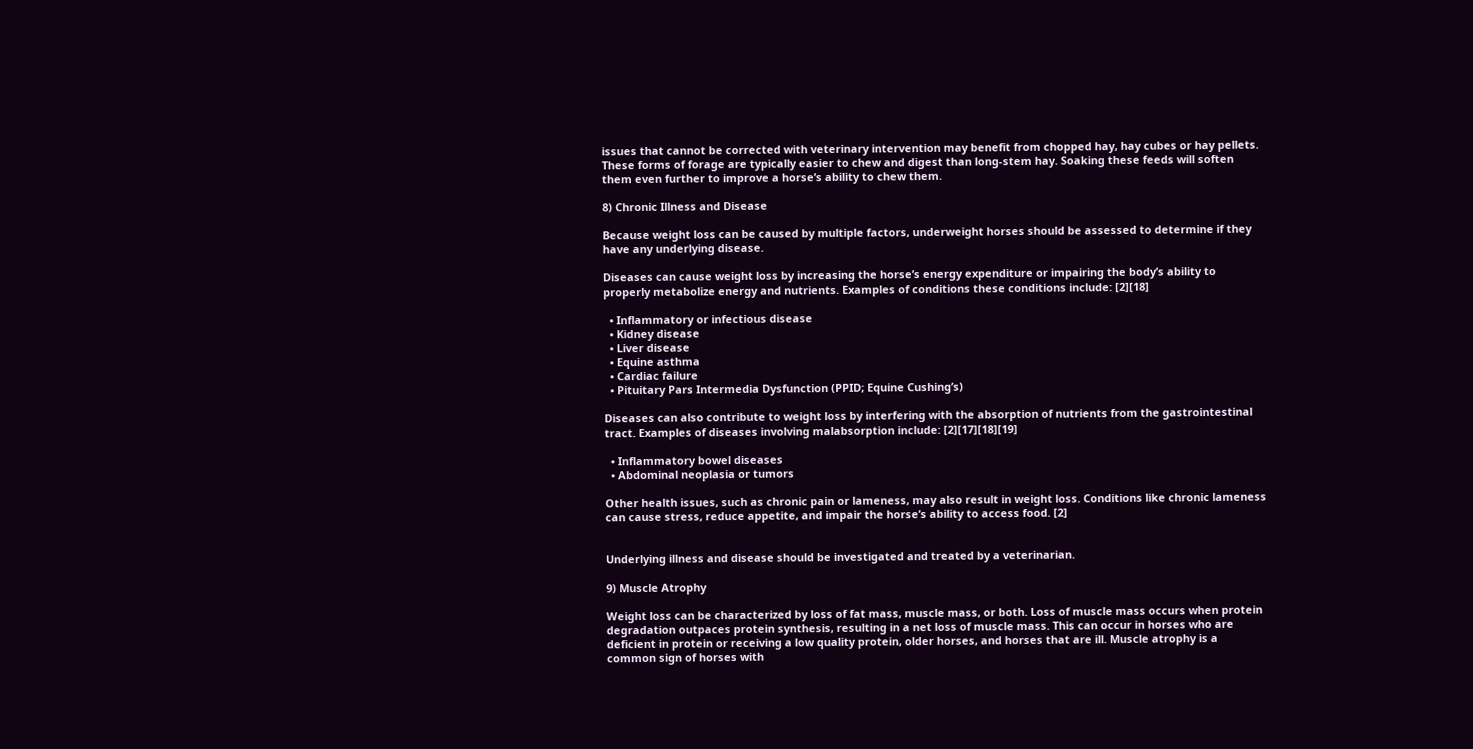issues that cannot be corrected with veterinary intervention may benefit from chopped hay, hay cubes or hay pellets. These forms of forage are typically easier to chew and digest than long-stem hay. Soaking these feeds will soften them even further to improve a horse’s ability to chew them.

8) Chronic Illness and Disease

Because weight loss can be caused by multiple factors, underweight horses should be assessed to determine if they have any underlying disease.

Diseases can cause weight loss by increasing the horse’s energy expenditure or impairing the body’s ability to properly metabolize energy and nutrients. Examples of conditions these conditions include: [2][18]

  • Inflammatory or infectious disease
  • Kidney disease
  • Liver disease
  • Equine asthma
  • Cardiac failure
  • Pituitary Pars Intermedia Dysfunction (PPID; Equine Cushing’s)

Diseases can also contribute to weight loss by interfering with the absorption of nutrients from the gastrointestinal tract. Examples of diseases involving malabsorption include: [2][17][18][19]

  • Inflammatory bowel diseases
  • Abdominal neoplasia or tumors

Other health issues, such as chronic pain or lameness, may also result in weight loss. Conditions like chronic lameness can cause stress, reduce appetite, and impair the horse’s ability to access food. [2]


Underlying illness and disease should be investigated and treated by a veterinarian.

9) Muscle Atrophy

Weight loss can be characterized by loss of fat mass, muscle mass, or both. Loss of muscle mass occurs when protein degradation outpaces protein synthesis, resulting in a net loss of muscle mass. This can occur in horses who are deficient in protein or receiving a low quality protein, older horses, and horses that are ill. Muscle atrophy is a common sign of horses with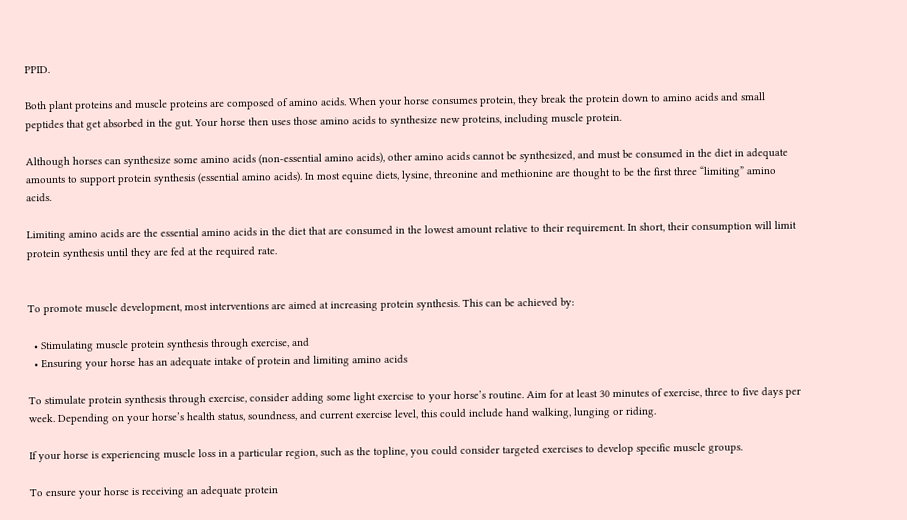PPID.

Both plant proteins and muscle proteins are composed of amino acids. When your horse consumes protein, they break the protein down to amino acids and small peptides that get absorbed in the gut. Your horse then uses those amino acids to synthesize new proteins, including muscle protein.

Although horses can synthesize some amino acids (non-essential amino acids), other amino acids cannot be synthesized, and must be consumed in the diet in adequate amounts to support protein synthesis (essential amino acids). In most equine diets, lysine, threonine and methionine are thought to be the first three “limiting” amino acids.

Limiting amino acids are the essential amino acids in the diet that are consumed in the lowest amount relative to their requirement. In short, their consumption will limit protein synthesis until they are fed at the required rate.


To promote muscle development, most interventions are aimed at increasing protein synthesis. This can be achieved by:

  • Stimulating muscle protein synthesis through exercise, and
  • Ensuring your horse has an adequate intake of protein and limiting amino acids

To stimulate protein synthesis through exercise, consider adding some light exercise to your horse’s routine. Aim for at least 30 minutes of exercise, three to five days per week. Depending on your horse’s health status, soundness, and current exercise level, this could include hand walking, lunging or riding.

If your horse is experiencing muscle loss in a particular region, such as the topline, you could consider targeted exercises to develop specific muscle groups.

To ensure your horse is receiving an adequate protein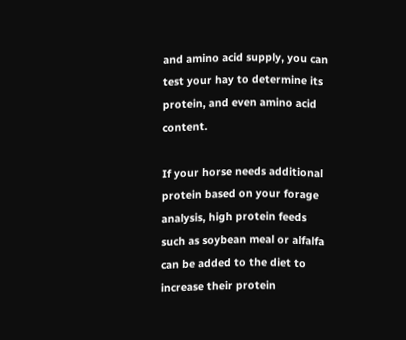and amino acid supply, you can test your hay to determine its protein, and even amino acid content.

If your horse needs additional protein based on your forage analysis, high protein feeds such as soybean meal or alfalfa can be added to the diet to increase their protein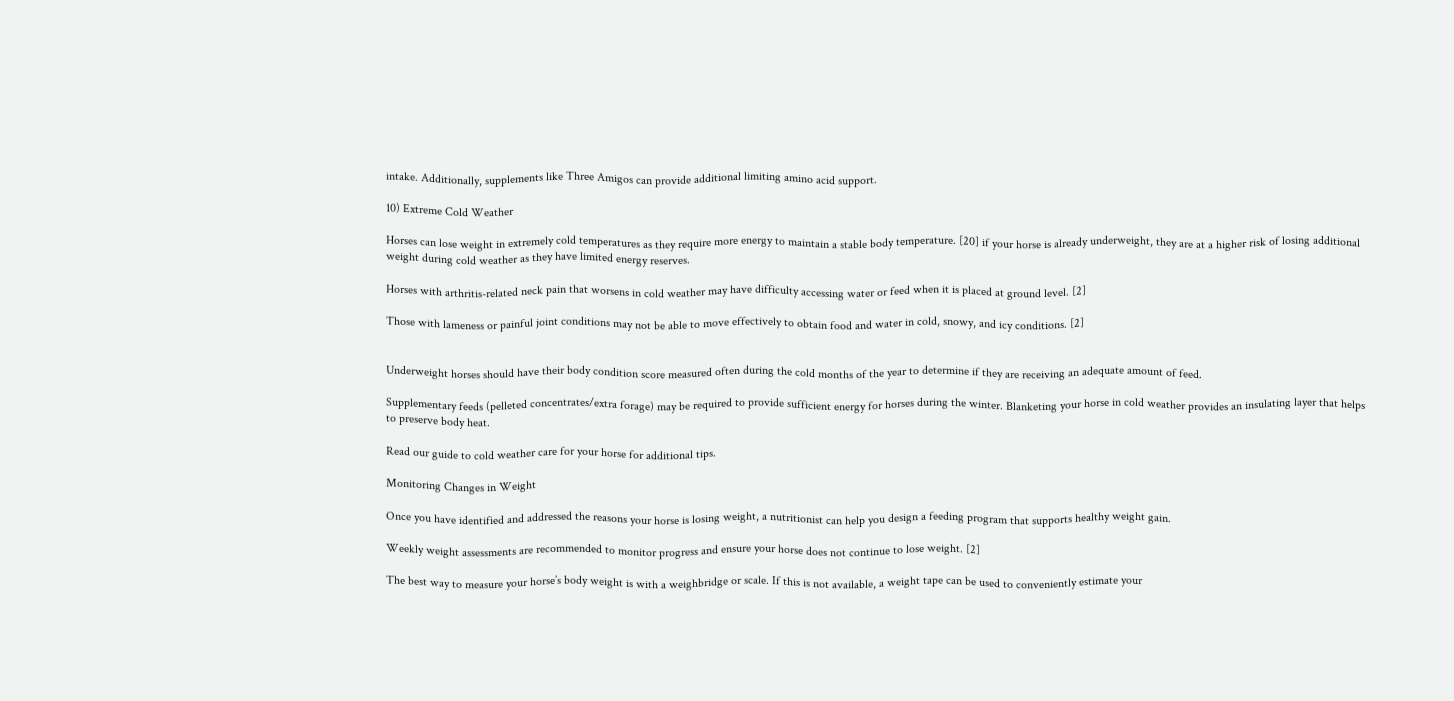intake. Additionally, supplements like Three Amigos can provide additional limiting amino acid support.

10) Extreme Cold Weather

Horses can lose weight in extremely cold temperatures as they require more energy to maintain a stable body temperature. [20] if your horse is already underweight, they are at a higher risk of losing additional weight during cold weather as they have limited energy reserves.

Horses with arthritis-related neck pain that worsens in cold weather may have difficulty accessing water or feed when it is placed at ground level. [2]

Those with lameness or painful joint conditions may not be able to move effectively to obtain food and water in cold, snowy, and icy conditions. [2]


Underweight horses should have their body condition score measured often during the cold months of the year to determine if they are receiving an adequate amount of feed.

Supplementary feeds (pelleted concentrates/extra forage) may be required to provide sufficient energy for horses during the winter. Blanketing your horse in cold weather provides an insulating layer that helps to preserve body heat.

Read our guide to cold weather care for your horse for additional tips.

Monitoring Changes in Weight

Once you have identified and addressed the reasons your horse is losing weight, a nutritionist can help you design a feeding program that supports healthy weight gain.

Weekly weight assessments are recommended to monitor progress and ensure your horse does not continue to lose weight. [2]

The best way to measure your horse’s body weight is with a weighbridge or scale. If this is not available, a weight tape can be used to conveniently estimate your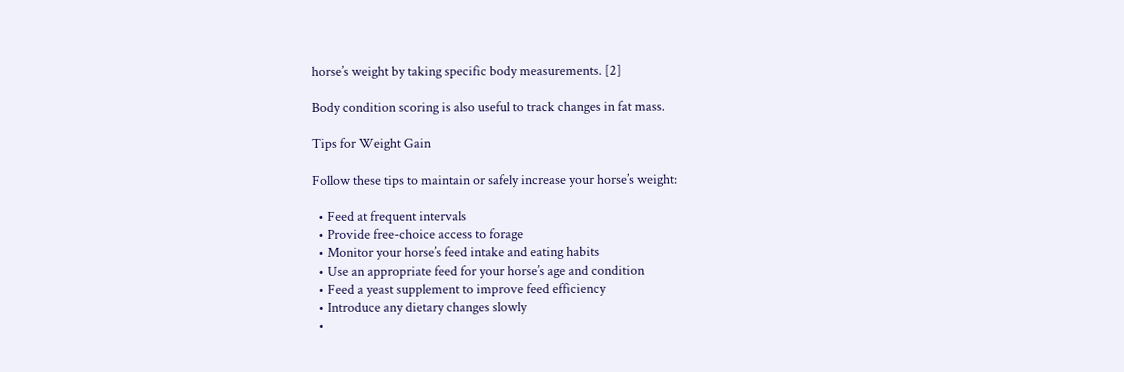horse’s weight by taking specific body measurements. [2]

Body condition scoring is also useful to track changes in fat mass.

Tips for Weight Gain

Follow these tips to maintain or safely increase your horse’s weight:

  • Feed at frequent intervals
  • Provide free-choice access to forage
  • Monitor your horse’s feed intake and eating habits
  • Use an appropriate feed for your horse’s age and condition
  • Feed a yeast supplement to improve feed efficiency
  • Introduce any dietary changes slowly
  •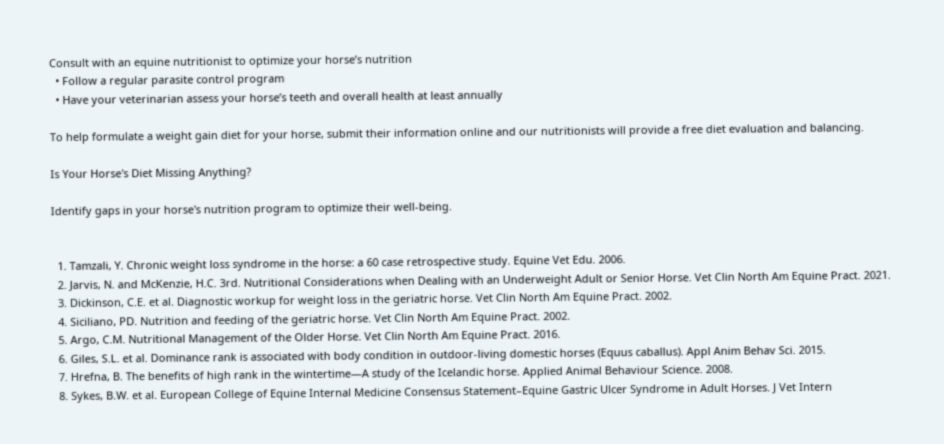Consult with an equine nutritionist to optimize your horse’s nutrition
  • Follow a regular parasite control program
  • Have your veterinarian assess your horse’s teeth and overall health at least annually

To help formulate a weight gain diet for your horse, submit their information online and our nutritionists will provide a free diet evaluation and balancing.

Is Your Horse's Diet Missing Anything?

Identify gaps in your horse's nutrition program to optimize their well-being.


  1. Tamzali, Y. Chronic weight loss syndrome in the horse: a 60 case retrospective study. Equine Vet Edu. 2006.
  2. Jarvis, N. and McKenzie, H.C. 3rd. Nutritional Considerations when Dealing with an Underweight Adult or Senior Horse. Vet Clin North Am Equine Pract. 2021.
  3. Dickinson, C.E. et al. Diagnostic workup for weight loss in the geriatric horse. Vet Clin North Am Equine Pract. 2002.
  4. Siciliano, PD. Nutrition and feeding of the geriatric horse. Vet Clin North Am Equine Pract. 2002.
  5. Argo, C.M. Nutritional Management of the Older Horse. Vet Clin North Am Equine Pract. 2016.
  6. Giles, S.L. et al. Dominance rank is associated with body condition in outdoor-living domestic horses (Equus caballus). Appl Anim Behav Sci. 2015.
  7. Hrefna, B. The benefits of high rank in the wintertime—A study of the Icelandic horse. Applied Animal Behaviour Science. 2008.
  8. Sykes, B.W. et al. European College of Equine Internal Medicine Consensus Statement–Equine Gastric Ulcer Syndrome in Adult Horses. J Vet Intern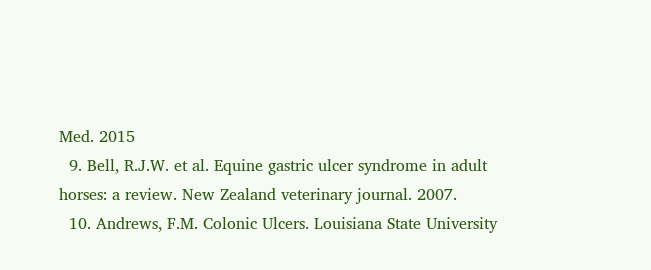Med. 2015
  9. Bell, R.J.W. et al. Equine gastric ulcer syndrome in adult horses: a review. New Zealand veterinary journal. 2007.
  10. Andrews, F.M. Colonic Ulcers. Louisiana State University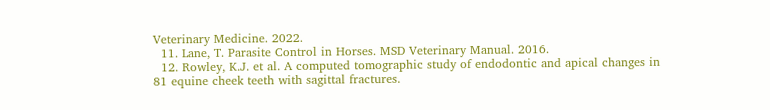Veterinary Medicine. 2022.
  11. Lane, T. Parasite Control in Horses. MSD Veterinary Manual. 2016.
  12. Rowley, K.J. et al. A computed tomographic study of endodontic and apical changes in 81 equine cheek teeth with sagittal fractures.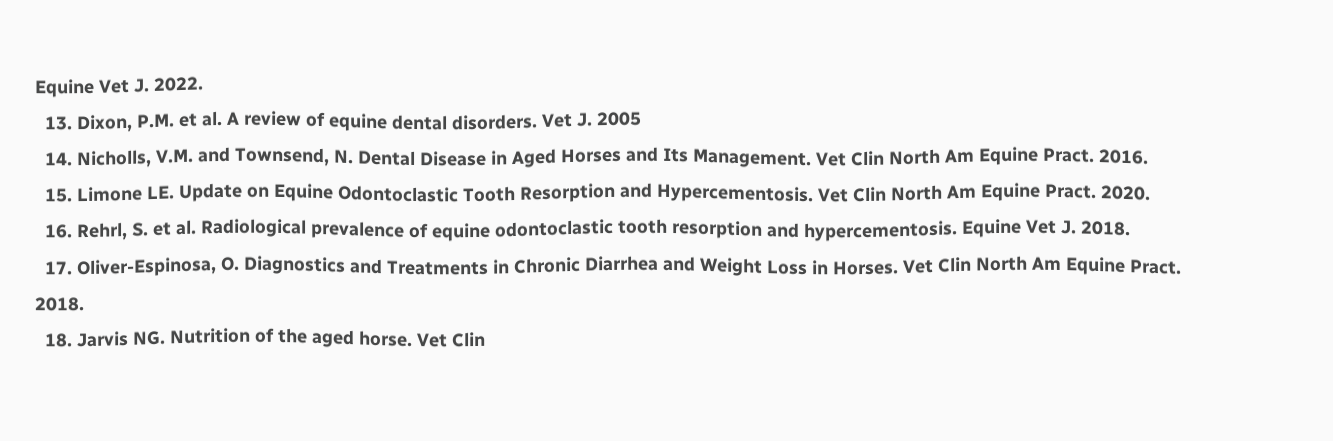Equine Vet J. 2022.
  13. Dixon, P.M. et al. A review of equine dental disorders. Vet J. 2005
  14. Nicholls, V.M. and Townsend, N. Dental Disease in Aged Horses and Its Management. Vet Clin North Am Equine Pract. 2016.
  15. Limone LE. Update on Equine Odontoclastic Tooth Resorption and Hypercementosis. Vet Clin North Am Equine Pract. 2020.
  16. Rehrl, S. et al. Radiological prevalence of equine odontoclastic tooth resorption and hypercementosis. Equine Vet J. 2018.
  17. Oliver-Espinosa, O. Diagnostics and Treatments in Chronic Diarrhea and Weight Loss in Horses. Vet Clin North Am Equine Pract. 2018.
  18. Jarvis NG. Nutrition of the aged horse. Vet Clin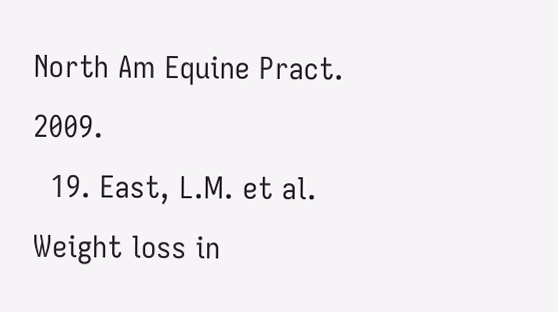North Am Equine Pract. 2009.
  19. East, L.M. et al. Weight loss in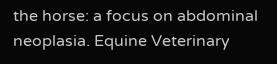the horse: a focus on abdominal neoplasia. Equine Veterinary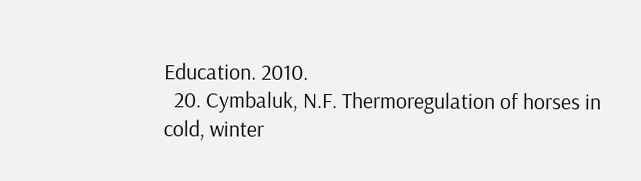Education. 2010.
  20. Cymbaluk, N.F. Thermoregulation of horses in cold, winter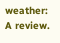weather: A review.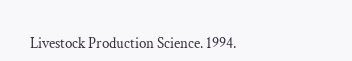Livestock Production Science. 1994.